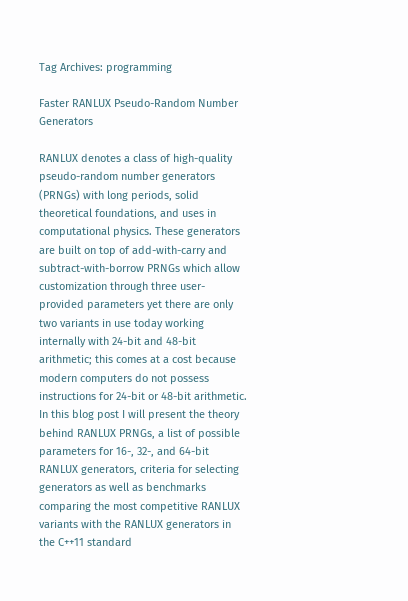Tag Archives: programming

Faster RANLUX Pseudo-Random Number Generators

RANLUX denotes a class of high-quality pseudo-random number generators (PRNGs) with long periods, solid theoretical foundations, and uses in computational physics. These generators are built on top of add-with-carry and subtract-with-borrow PRNGs which allow customization through three user-provided parameters yet there are only two variants in use today working internally with 24-bit and 48-bit arithmetic; this comes at a cost because modern computers do not possess instructions for 24-bit or 48-bit arithmetic. In this blog post I will present the theory behind RANLUX PRNGs, a list of possible parameters for 16-, 32-, and 64-bit RANLUX generators, criteria for selecting generators as well as benchmarks comparing the most competitive RANLUX variants with the RANLUX generators in the C++11 standard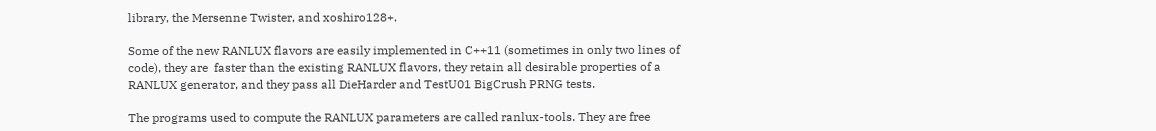library, the Mersenne Twister, and xoshiro128+.

Some of the new RANLUX flavors are easily implemented in C++11 (sometimes in only two lines of code), they are  faster than the existing RANLUX flavors, they retain all desirable properties of a RANLUX generator, and they pass all DieHarder and TestU01 BigCrush PRNG tests.

The programs used to compute the RANLUX parameters are called ranlux-tools. They are free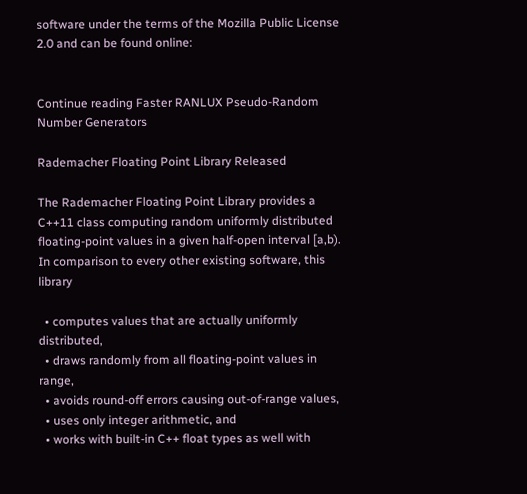software under the terms of the Mozilla Public License 2.0 and can be found online:


Continue reading Faster RANLUX Pseudo-Random Number Generators

Rademacher Floating Point Library Released

The Rademacher Floating Point Library provides a C++11 class computing random uniformly distributed floating-point values in a given half-open interval [a,b). In comparison to every other existing software, this library

  • computes values that are actually uniformly distributed,
  • draws randomly from all floating-point values in range,
  • avoids round-off errors causing out-of-range values,
  • uses only integer arithmetic, and
  • works with built-in C++ float types as well with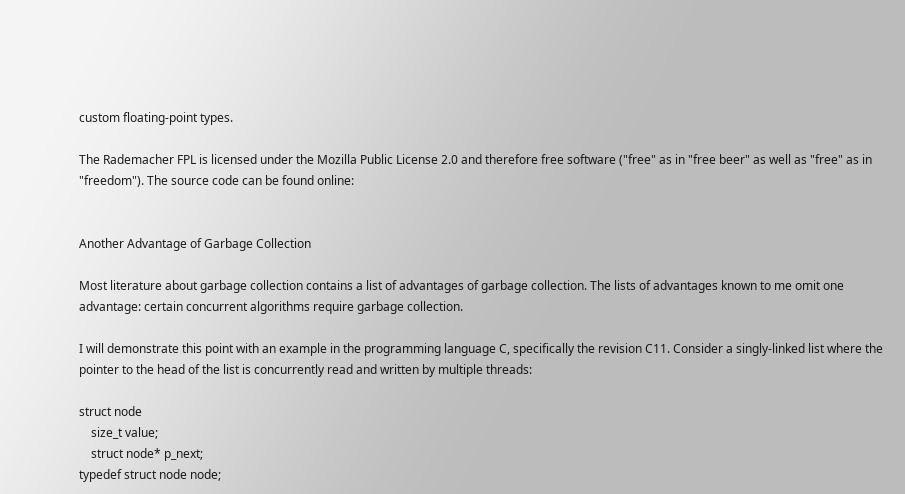custom floating-point types.

The Rademacher FPL is licensed under the Mozilla Public License 2.0 and therefore free software ("free" as in "free beer" as well as "free" as in "freedom"). The source code can be found online:


Another Advantage of Garbage Collection

Most literature about garbage collection contains a list of advantages of garbage collection. The lists of advantages known to me omit one advantage: certain concurrent algorithms require garbage collection.

I will demonstrate this point with an example in the programming language C, specifically the revision C11. Consider a singly-linked list where the pointer to the head of the list is concurrently read and written by multiple threads:

struct node
    size_t value;
    struct node* p_next;
typedef struct node node;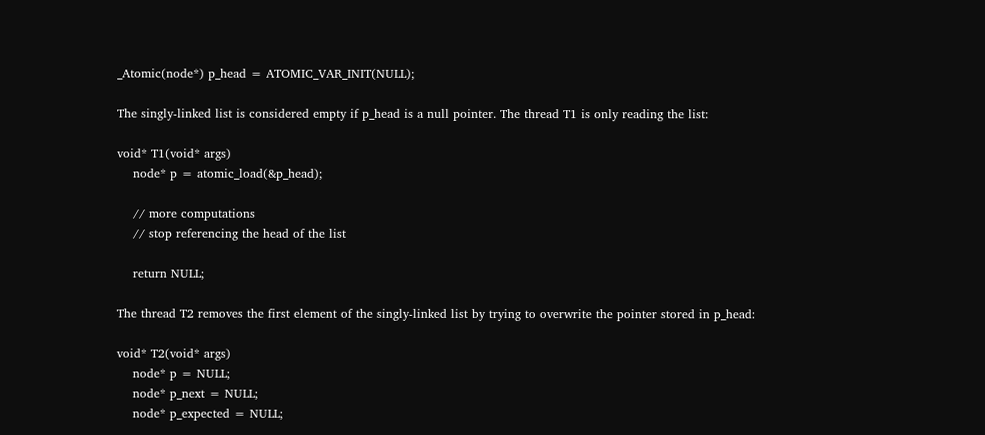_Atomic(node*) p_head = ATOMIC_VAR_INIT(NULL);

The singly-linked list is considered empty if p_head is a null pointer. The thread T1 is only reading the list:

void* T1(void* args)
    node* p = atomic_load(&p_head);

    // more computations
    // stop referencing the head of the list

    return NULL;

The thread T2 removes the first element of the singly-linked list by trying to overwrite the pointer stored in p_head:

void* T2(void* args)
    node* p = NULL;
    node* p_next = NULL;
    node* p_expected = NULL;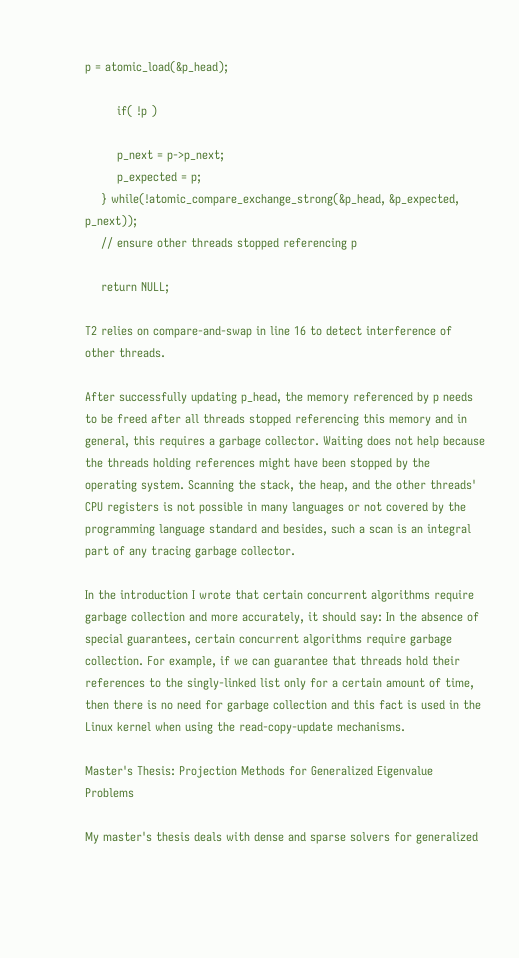p = atomic_load(&p_head);

        if( !p )

        p_next = p->p_next;
        p_expected = p;
    } while(!atomic_compare_exchange_strong(&p_head, &p_expected, p_next));
    // ensure other threads stopped referencing p

    return NULL;

T2 relies on compare-and-swap in line 16 to detect interference of other threads.

After successfully updating p_head, the memory referenced by p needs to be freed after all threads stopped referencing this memory and in general, this requires a garbage collector. Waiting does not help because the threads holding references might have been stopped by the operating system. Scanning the stack, the heap, and the other threads' CPU registers is not possible in many languages or not covered by the programming language standard and besides, such a scan is an integral part of any tracing garbage collector.

In the introduction I wrote that certain concurrent algorithms require garbage collection and more accurately, it should say: In the absence of special guarantees, certain concurrent algorithms require garbage collection. For example, if we can guarantee that threads hold their references to the singly-linked list only for a certain amount of time, then there is no need for garbage collection and this fact is used in the Linux kernel when using the read-copy-update mechanisms.

Master's Thesis: Projection Methods for Generalized Eigenvalue Problems

My master's thesis deals with dense and sparse solvers for generalized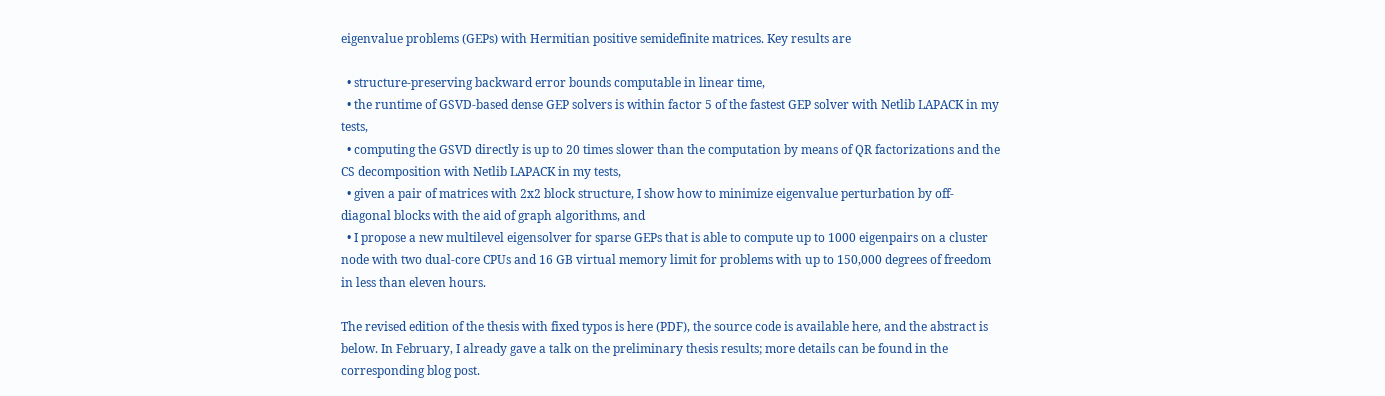eigenvalue problems (GEPs) with Hermitian positive semidefinite matrices. Key results are

  • structure-preserving backward error bounds computable in linear time,
  • the runtime of GSVD-based dense GEP solvers is within factor 5 of the fastest GEP solver with Netlib LAPACK in my tests,
  • computing the GSVD directly is up to 20 times slower than the computation by means of QR factorizations and the CS decomposition with Netlib LAPACK in my tests,
  • given a pair of matrices with 2x2 block structure, I show how to minimize eigenvalue perturbation by off-diagonal blocks with the aid of graph algorithms, and
  • I propose a new multilevel eigensolver for sparse GEPs that is able to compute up to 1000 eigenpairs on a cluster node with two dual-core CPUs and 16 GB virtual memory limit for problems with up to 150,000 degrees of freedom in less than eleven hours.

The revised edition of the thesis with fixed typos is here (PDF), the source code is available here, and the abstract is below. In February, I already gave a talk on the preliminary thesis results; more details can be found in the corresponding blog post.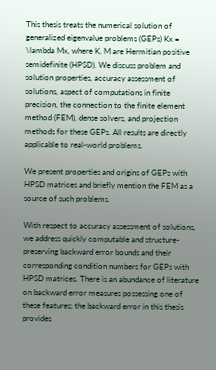This thesis treats the numerical solution of generalized eigenvalue problems (GEPs) Kx = \lambda Mx, where K, M are Hermitian positive semidefinite (HPSD). We discuss problem and solution properties, accuracy assessment of solutions, aspect of computations in finite precision, the connection to the finite element method (FEM), dense solvers, and projection methods for these GEPs. All results are directly applicable to real-world problems.

We present properties and origins of GEPs with HPSD matrices and briefly mention the FEM as a source of such problems.

With respect to accuracy assessment of solutions, we address quickly computable and structure-preserving backward error bounds and their corresponding condition numbers for GEPs with HPSD matrices. There is an abundance of literature on backward error measures possessing one of these features; the backward error in this thesis provides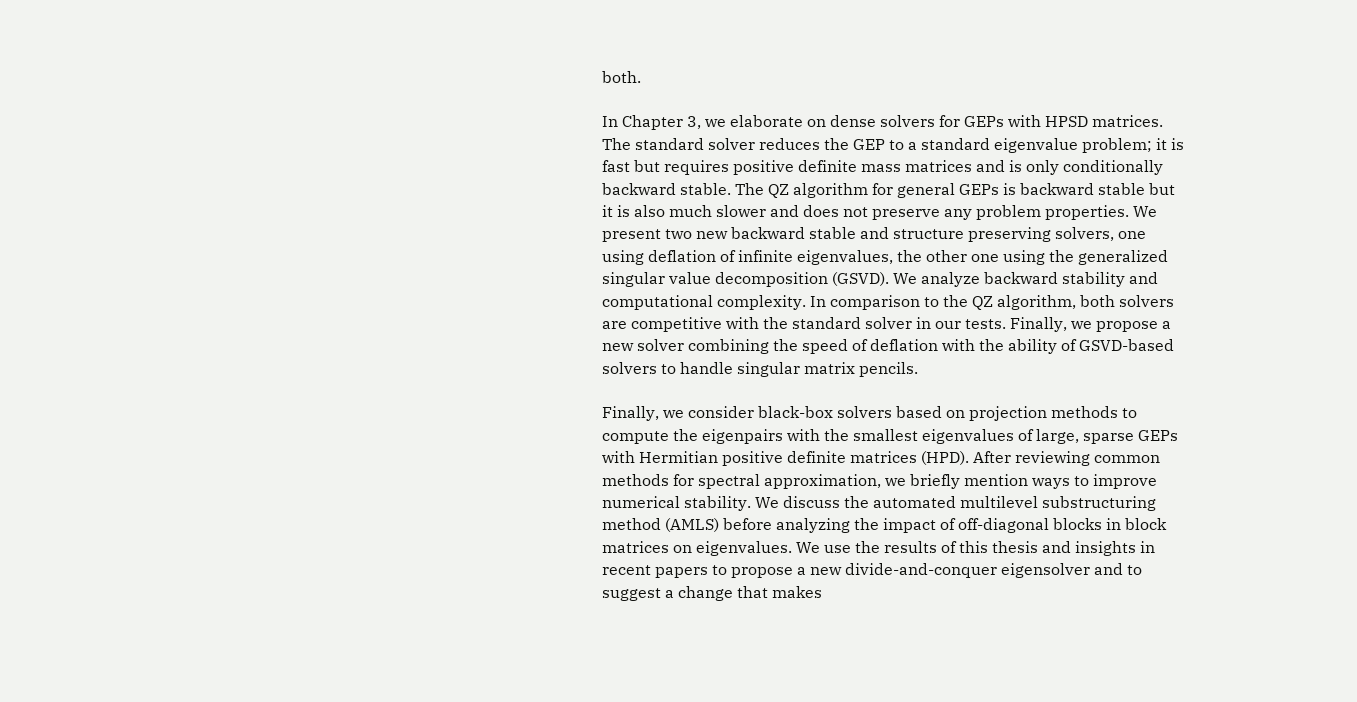both.

In Chapter 3, we elaborate on dense solvers for GEPs with HPSD matrices. The standard solver reduces the GEP to a standard eigenvalue problem; it is fast but requires positive definite mass matrices and is only conditionally backward stable. The QZ algorithm for general GEPs is backward stable but it is also much slower and does not preserve any problem properties. We present two new backward stable and structure preserving solvers, one using deflation of infinite eigenvalues, the other one using the generalized singular value decomposition (GSVD). We analyze backward stability and computational complexity. In comparison to the QZ algorithm, both solvers are competitive with the standard solver in our tests. Finally, we propose a new solver combining the speed of deflation with the ability of GSVD-based solvers to handle singular matrix pencils.

Finally, we consider black-box solvers based on projection methods to compute the eigenpairs with the smallest eigenvalues of large, sparse GEPs with Hermitian positive definite matrices (HPD). After reviewing common methods for spectral approximation, we briefly mention ways to improve numerical stability. We discuss the automated multilevel substructuring method (AMLS) before analyzing the impact of off-diagonal blocks in block matrices on eigenvalues. We use the results of this thesis and insights in recent papers to propose a new divide-and-conquer eigensolver and to suggest a change that makes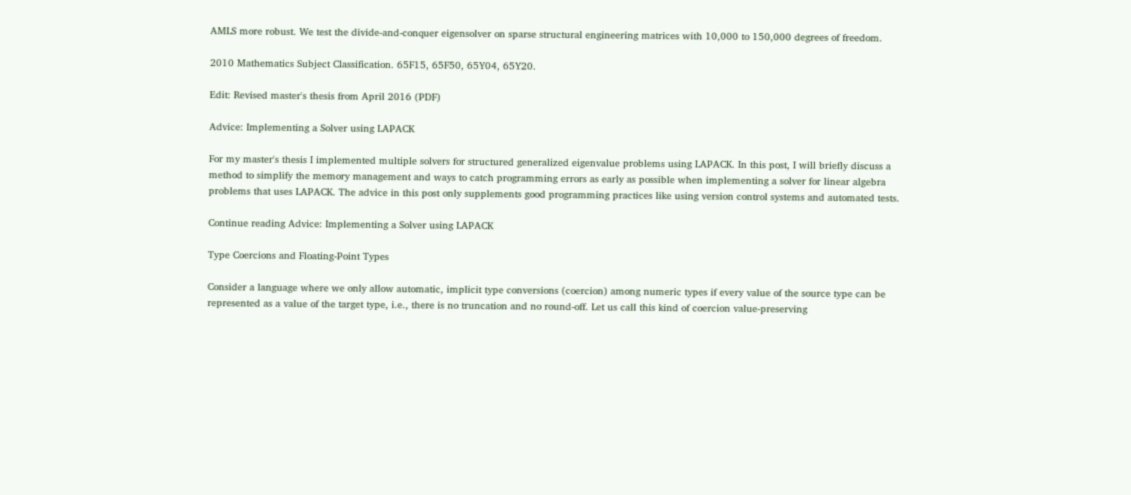AMLS more robust. We test the divide-and-conquer eigensolver on sparse structural engineering matrices with 10,000 to 150,000 degrees of freedom.

2010 Mathematics Subject Classification. 65F15, 65F50, 65Y04, 65Y20.

Edit: Revised master's thesis from April 2016 (PDF)

Advice: Implementing a Solver using LAPACK

For my master's thesis I implemented multiple solvers for structured generalized eigenvalue problems using LAPACK. In this post, I will briefly discuss a method to simplify the memory management and ways to catch programming errors as early as possible when implementing a solver for linear algebra problems that uses LAPACK. The advice in this post only supplements good programming practices like using version control systems and automated tests.

Continue reading Advice: Implementing a Solver using LAPACK

Type Coercions and Floating-Point Types

Consider a language where we only allow automatic, implicit type conversions (coercion) among numeric types if every value of the source type can be represented as a value of the target type, i.e., there is no truncation and no round-off. Let us call this kind of coercion value-preserving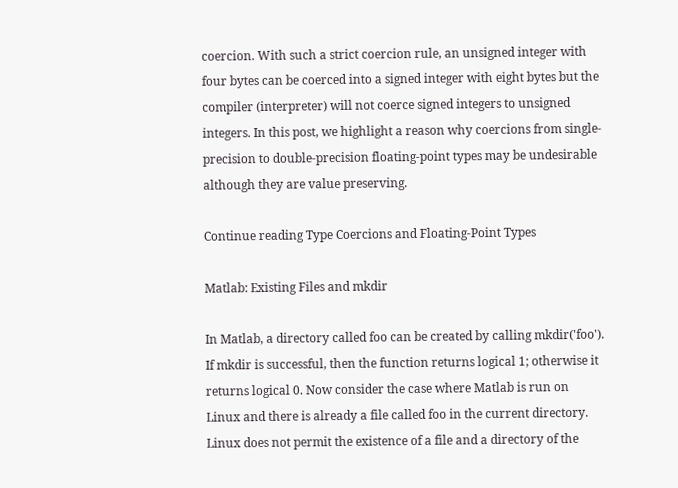coercion. With such a strict coercion rule, an unsigned integer with four bytes can be coerced into a signed integer with eight bytes but the compiler (interpreter) will not coerce signed integers to unsigned integers. In this post, we highlight a reason why coercions from single-precision to double-precision floating-point types may be undesirable although they are value preserving.

Continue reading Type Coercions and Floating-Point Types

Matlab: Existing Files and mkdir

In Matlab, a directory called foo can be created by calling mkdir('foo'). If mkdir is successful, then the function returns logical 1; otherwise it returns logical 0. Now consider the case where Matlab is run on Linux and there is already a file called foo in the current directory. Linux does not permit the existence of a file and a directory of the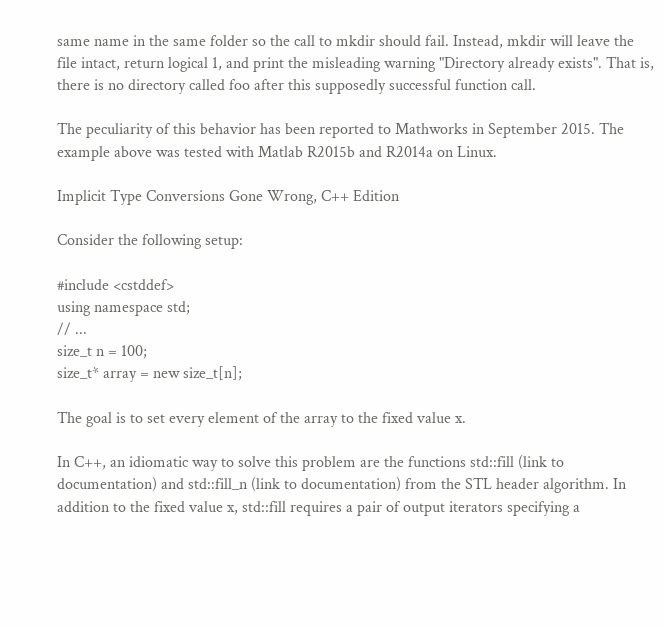same name in the same folder so the call to mkdir should fail. Instead, mkdir will leave the file intact, return logical 1, and print the misleading warning "Directory already exists". That is, there is no directory called foo after this supposedly successful function call.

The peculiarity of this behavior has been reported to Mathworks in September 2015. The example above was tested with Matlab R2015b and R2014a on Linux.

Implicit Type Conversions Gone Wrong, C++ Edition

Consider the following setup:

#include <cstddef>
using namespace std;
// ...
size_t n = 100;
size_t* array = new size_t[n];

The goal is to set every element of the array to the fixed value x.

In C++, an idiomatic way to solve this problem are the functions std::fill (link to documentation) and std::fill_n (link to documentation) from the STL header algorithm. In addition to the fixed value x, std::fill requires a pair of output iterators specifying a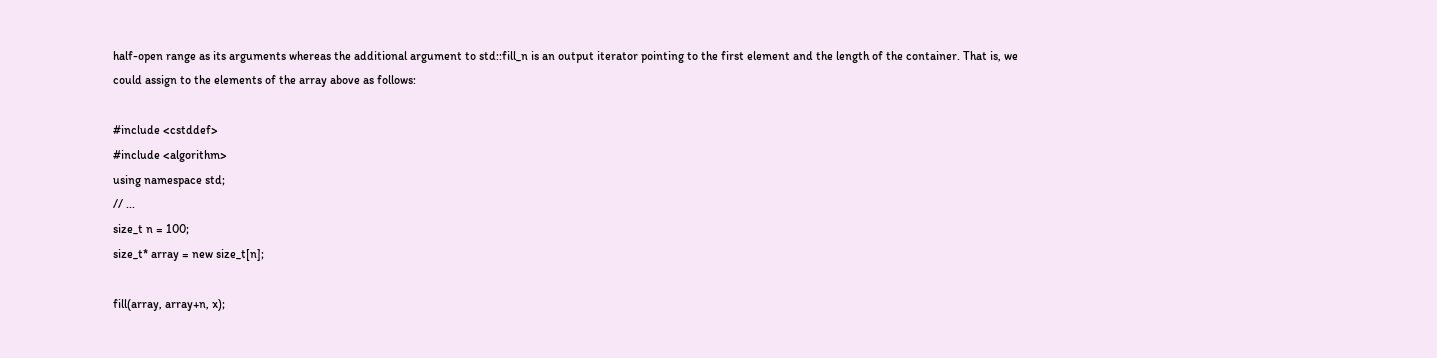half-open range as its arguments whereas the additional argument to std::fill_n is an output iterator pointing to the first element and the length of the container. That is, we could assign to the elements of the array above as follows:

#include <cstddef>
#include <algorithm>
using namespace std;
// ...
size_t n = 100;
size_t* array = new size_t[n];

fill(array, array+n, x);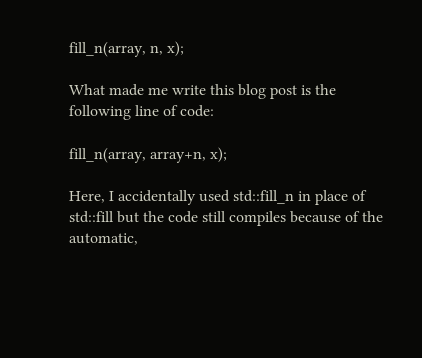fill_n(array, n, x);

What made me write this blog post is the following line of code:

fill_n(array, array+n, x);

Here, I accidentally used std::fill_n in place of std::fill but the code still compiles because of the automatic,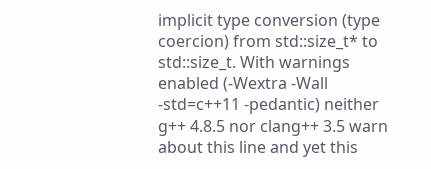implicit type conversion (type coercion) from std::size_t* to std::size_t. With warnings enabled (-Wextra -Wall -std=c++11 -pedantic) neither g++ 4.8.5 nor clang++ 3.5 warn about this line and yet this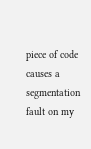piece of code causes a segmentation fault on my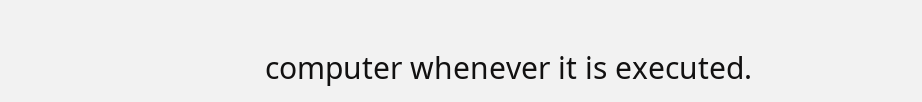computer whenever it is executed.